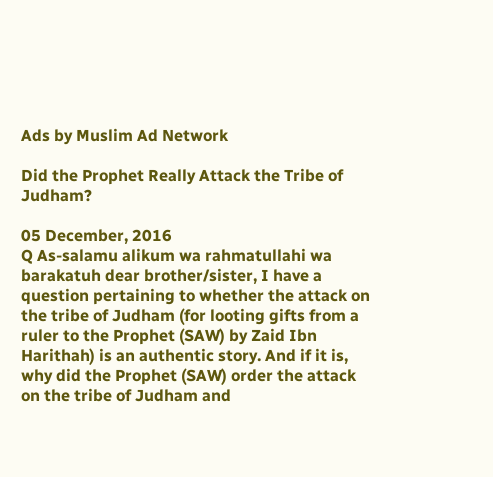Ads by Muslim Ad Network

Did the Prophet Really Attack the Tribe of Judham?

05 December, 2016
Q As-salamu alikum wa rahmatullahi wa barakatuh dear brother/sister, I have a question pertaining to whether the attack on the tribe of Judham (for looting gifts from a ruler to the Prophet (SAW) by Zaid Ibn Harithah) is an authentic story. And if it is, why did the Prophet (SAW) order the attack on the tribe of Judham and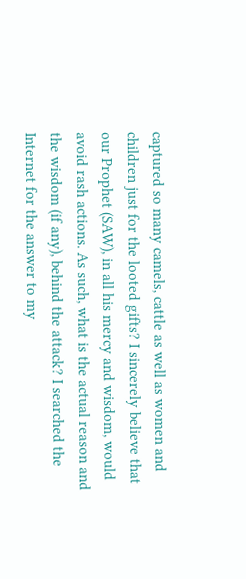captured so many camels, cattle as well as women and children just for the looted gifts? I sincerely believe that our Prophet (SAW), in all his mercy and wisdom, would avoid rash actions. As such, what is the actual reason and the wisdom (if any), behind the attack? I searched the Internet for the answer to my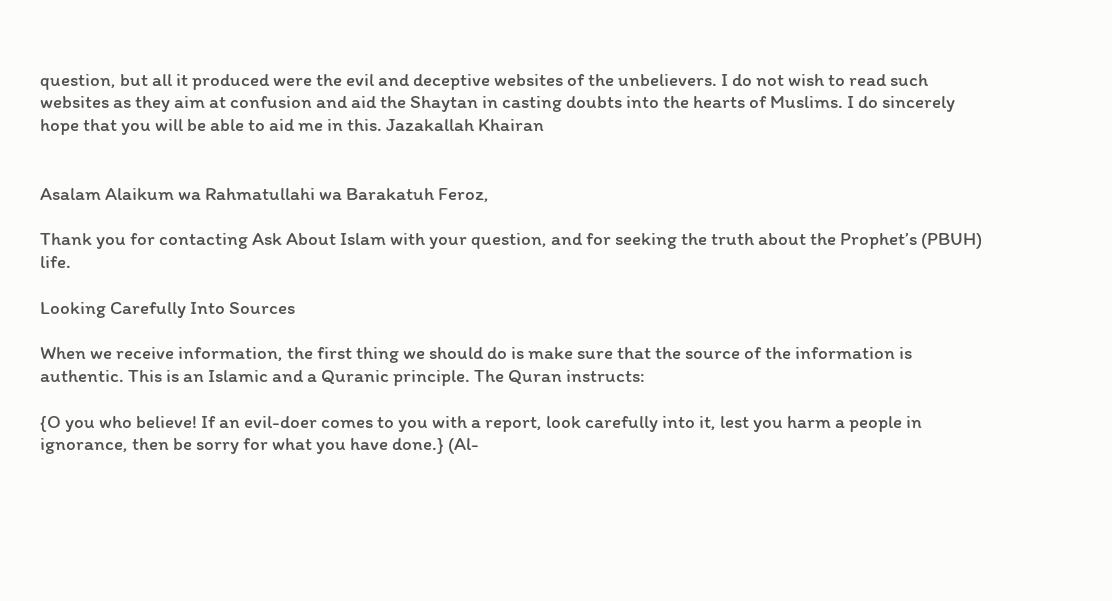question, but all it produced were the evil and deceptive websites of the unbelievers. I do not wish to read such websites as they aim at confusion and aid the Shaytan in casting doubts into the hearts of Muslims. I do sincerely hope that you will be able to aid me in this. Jazakallah Khairan


Asalam Alaikum wa Rahmatullahi wa Barakatuh Feroz,

Thank you for contacting Ask About Islam with your question, and for seeking the truth about the Prophet’s (PBUH) life.

Looking Carefully Into Sources

When we receive information, the first thing we should do is make sure that the source of the information is authentic. This is an Islamic and a Quranic principle. The Quran instructs:

{O you who believe! If an evil-doer comes to you with a report, look carefully into it, lest you harm a people in ignorance, then be sorry for what you have done.} (Al-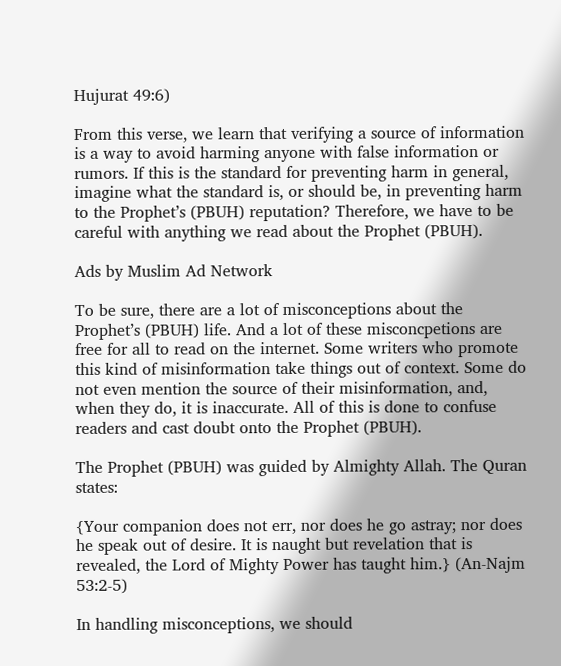Hujurat 49:6)

From this verse, we learn that verifying a source of information is a way to avoid harming anyone with false information or rumors. If this is the standard for preventing harm in general, imagine what the standard is, or should be, in preventing harm to the Prophet’s (PBUH) reputation? Therefore, we have to be careful with anything we read about the Prophet (PBUH).

Ads by Muslim Ad Network

To be sure, there are a lot of misconceptions about the Prophet’s (PBUH) life. And a lot of these misconcpetions are free for all to read on the internet. Some writers who promote this kind of misinformation take things out of context. Some do not even mention the source of their misinformation, and, when they do, it is inaccurate. All of this is done to confuse readers and cast doubt onto the Prophet (PBUH).

The Prophet (PBUH) was guided by Almighty Allah. The Quran states:

{Your companion does not err, nor does he go astray; nor does he speak out of desire. It is naught but revelation that is revealed, the Lord of Mighty Power has taught him.} (An-Najm 53:2-5)

In handling misconceptions, we should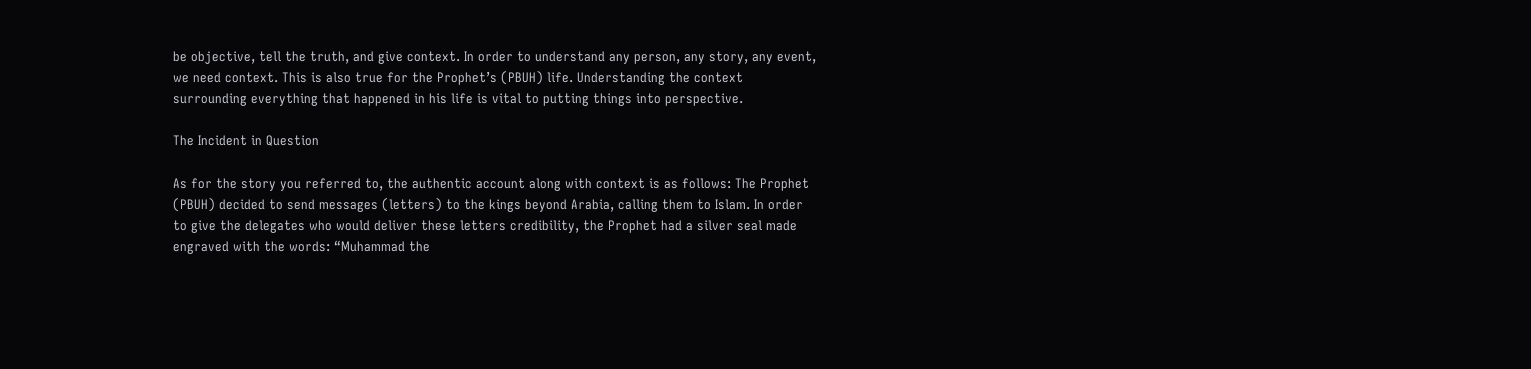be objective, tell the truth, and give context. In order to understand any person, any story, any event, we need context. This is also true for the Prophet’s (PBUH) life. Understanding the context surrounding everything that happened in his life is vital to putting things into perspective.

The Incident in Question

As for the story you referred to, the authentic account along with context is as follows: The Prophet (PBUH) decided to send messages (letters) to the kings beyond Arabia, calling them to Islam. In order to give the delegates who would deliver these letters credibility, the Prophet had a silver seal made engraved with the words: “Muhammad the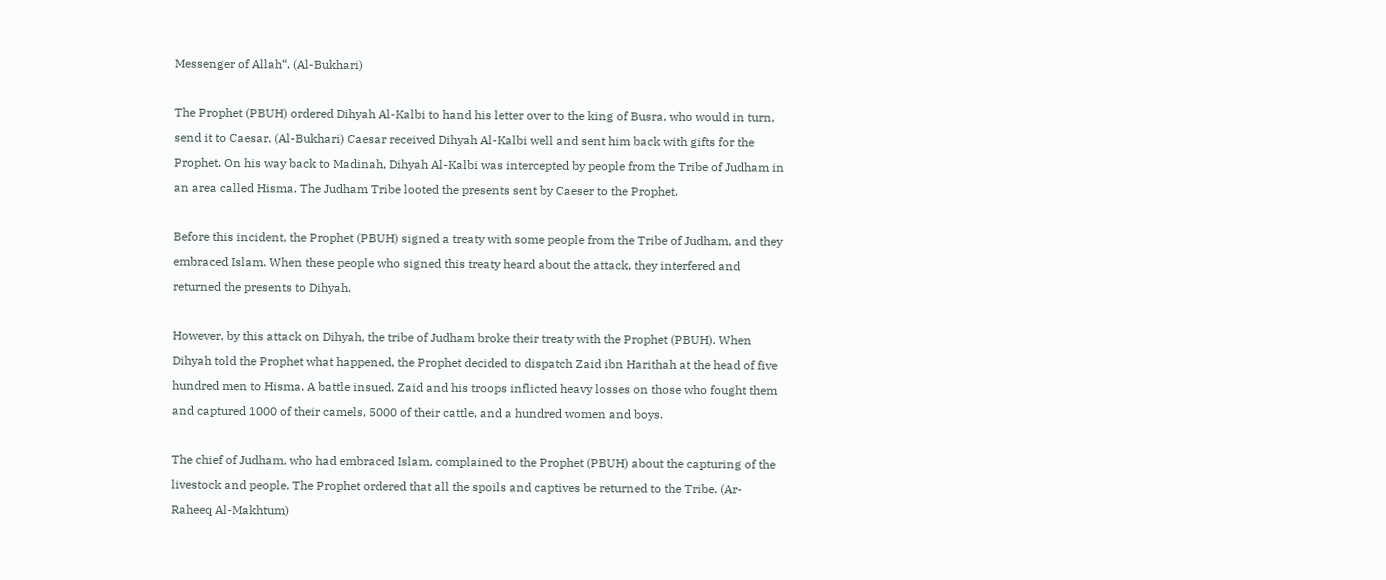Messenger of Allah“. (Al-Bukhari)

The Prophet (PBUH) ordered Dihyah Al-Kalbi to hand his letter over to the king of Busra, who would in turn, send it to Caesar. (Al-Bukhari) Caesar received Dihyah Al-Kalbi well and sent him back with gifts for the Prophet. On his way back to Madinah, Dihyah Al-Kalbi was intercepted by people from the Tribe of Judham in an area called Hisma. The Judham Tribe looted the presents sent by Caeser to the Prophet.

Before this incident, the Prophet (PBUH) signed a treaty with some people from the Tribe of Judham, and they embraced Islam. When these people who signed this treaty heard about the attack, they interfered and returned the presents to Dihyah.

However, by this attack on Dihyah, the tribe of Judham broke their treaty with the Prophet (PBUH). When Dihyah told the Prophet what happened, the Prophet decided to dispatch Zaid ibn Harithah at the head of five hundred men to Hisma. A battle insued. Zaid and his troops inflicted heavy losses on those who fought them and captured 1000 of their camels, 5000 of their cattle, and a hundred women and boys.

The chief of Judham, who had embraced Islam, complained to the Prophet (PBUH) about the capturing of the livestock and people. The Prophet ordered that all the spoils and captives be returned to the Tribe. (Ar-Raheeq Al-Makhtum)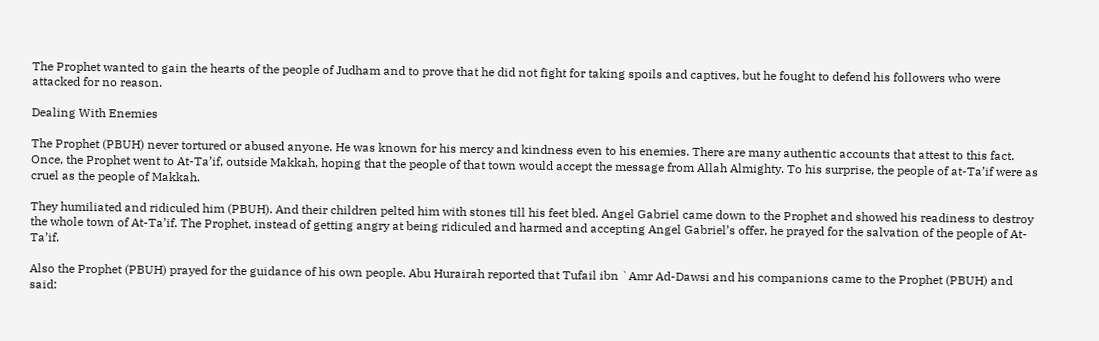The Prophet wanted to gain the hearts of the people of Judham and to prove that he did not fight for taking spoils and captives, but he fought to defend his followers who were attacked for no reason.

Dealing With Enemies

The Prophet (PBUH) never tortured or abused anyone. He was known for his mercy and kindness even to his enemies. There are many authentic accounts that attest to this fact. Once, the Prophet went to At-Ta’if, outside Makkah, hoping that the people of that town would accept the message from Allah Almighty. To his surprise, the people of at-Ta’if were as cruel as the people of Makkah.

They humiliated and ridiculed him (PBUH). And their children pelted him with stones till his feet bled. Angel Gabriel came down to the Prophet and showed his readiness to destroy the whole town of At-Ta’if. The Prophet, instead of getting angry at being ridiculed and harmed and accepting Angel Gabriel’s offer, he prayed for the salvation of the people of At-Ta’if.

Also the Prophet (PBUH) prayed for the guidance of his own people. Abu Hurairah reported that Tufail ibn `Amr Ad-Dawsi and his companions came to the Prophet (PBUH) and said: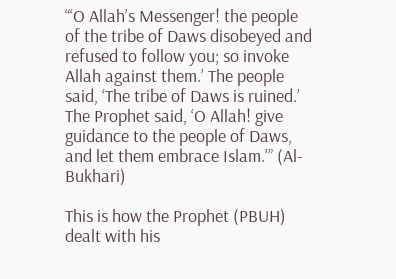“‘O Allah’s Messenger! the people of the tribe of Daws disobeyed and refused to follow you; so invoke Allah against them.’ The people said, ‘The tribe of Daws is ruined.’ The Prophet said, ‘O Allah! give guidance to the people of Daws, and let them embrace Islam.'” (Al-Bukhari)

This is how the Prophet (PBUH) dealt with his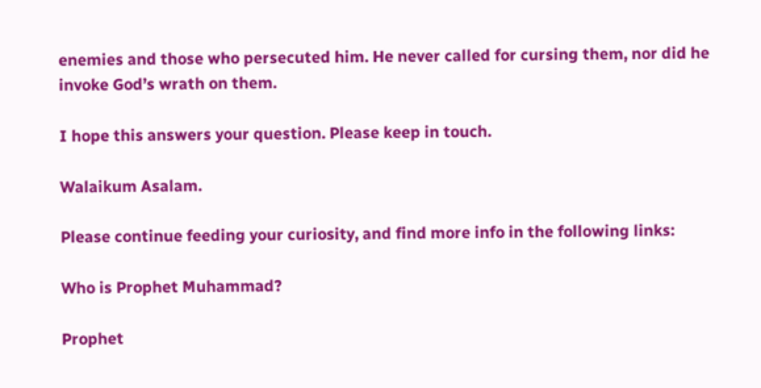enemies and those who persecuted him. He never called for cursing them, nor did he invoke God’s wrath on them.

I hope this answers your question. Please keep in touch.

Walaikum Asalam.

Please continue feeding your curiosity, and find more info in the following links:

Who is Prophet Muhammad?

Prophet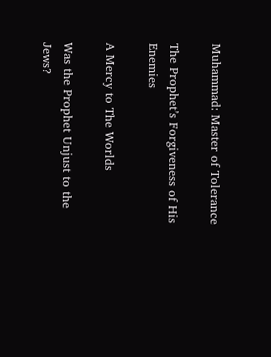Muhammad: Master of Tolerance

The Prophet’s Forgiveness of His Enemies

A Mercy to The Worlds

Was the Prophet Unjust to the Jews?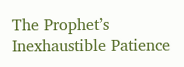The Prophet’s Inexhaustible Patience